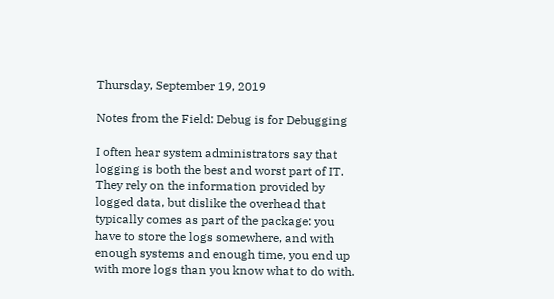Thursday, September 19, 2019

Notes from the Field: Debug is for Debugging

I often hear system administrators say that logging is both the best and worst part of IT. They rely on the information provided by logged data, but dislike the overhead that typically comes as part of the package: you have to store the logs somewhere, and with enough systems and enough time, you end up with more logs than you know what to do with.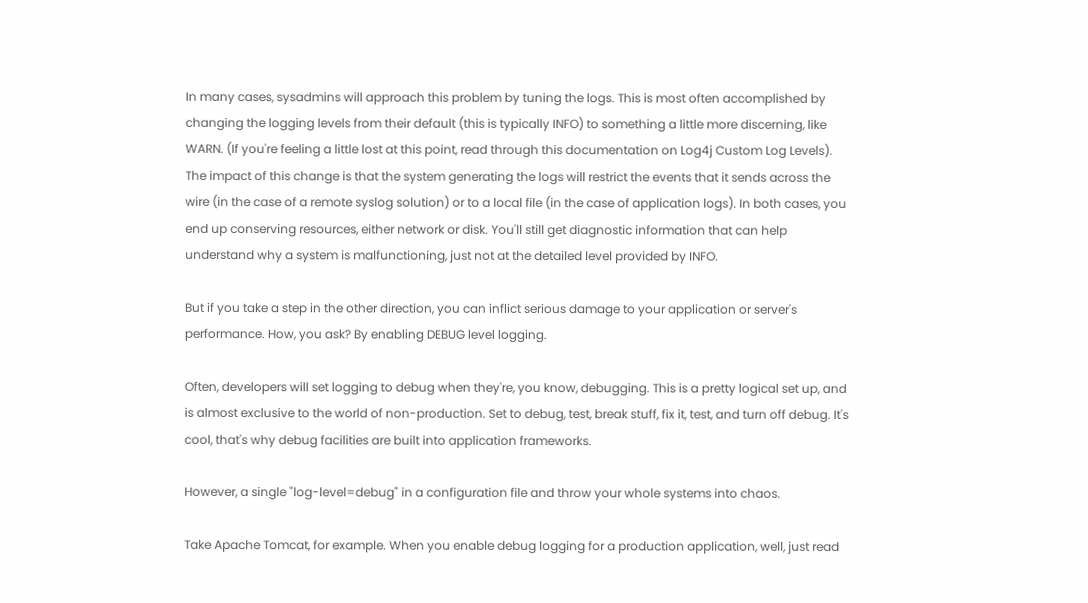In many cases, sysadmins will approach this problem by tuning the logs. This is most often accomplished by changing the logging levels from their default (this is typically INFO) to something a little more discerning, like WARN. (If you're feeling a little lost at this point, read through this documentation on Log4j Custom Log Levels). The impact of this change is that the system generating the logs will restrict the events that it sends across the wire (in the case of a remote syslog solution) or to a local file (in the case of application logs). In both cases, you end up conserving resources, either network or disk. You'll still get diagnostic information that can help understand why a system is malfunctioning, just not at the detailed level provided by INFO.

But if you take a step in the other direction, you can inflict serious damage to your application or server's performance. How, you ask? By enabling DEBUG level logging.

Often, developers will set logging to debug when they're, you know, debugging. This is a pretty logical set up, and is almost exclusive to the world of non-production. Set to debug, test, break stuff, fix it, test, and turn off debug. It's cool, that's why debug facilities are built into application frameworks.

However, a single "log-level=debug" in a configuration file and throw your whole systems into chaos.

Take Apache Tomcat, for example. When you enable debug logging for a production application, well, just read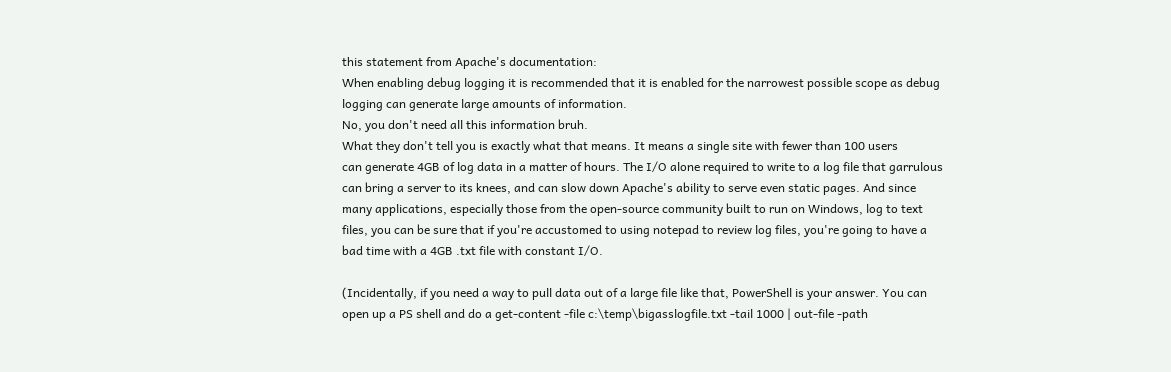this statement from Apache's documentation:
When enabling debug logging it is recommended that it is enabled for the narrowest possible scope as debug logging can generate large amounts of information.
No, you don't need all this information bruh.
What they don't tell you is exactly what that means. It means a single site with fewer than 100 users
can generate 4GB of log data in a matter of hours. The I/O alone required to write to a log file that garrulous can bring a server to its knees, and can slow down Apache's ability to serve even static pages. And since many applications, especially those from the open-source community built to run on Windows, log to text files, you can be sure that if you're accustomed to using notepad to review log files, you're going to have a bad time with a 4GB .txt file with constant I/O.

(Incidentally, if you need a way to pull data out of a large file like that, PowerShell is your answer. You can open up a PS shell and do a get-content -file c:\temp\bigasslogfile.txt -tail 1000 | out-file -path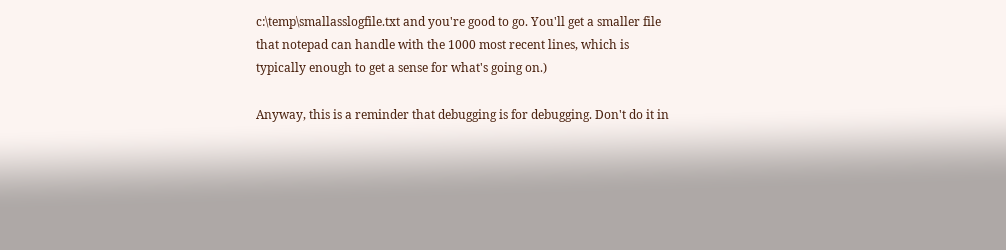c:\temp\smallasslogfile.txt and you're good to go. You'll get a smaller file that notepad can handle with the 1000 most recent lines, which is typically enough to get a sense for what's going on.)

Anyway, this is a reminder that debugging is for debugging. Don't do it in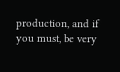production, and if you must, be very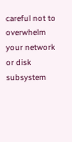careful not to overwhelm your network or disk subsystem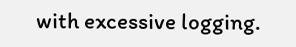with excessive logging.